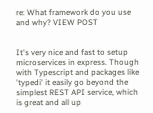re: What framework do you use and why? VIEW POST


It's very nice and fast to setup microservices in express. Though with Typescript and packages like 'typedi' it easily go beyond the simplest REST API service, which is great and all up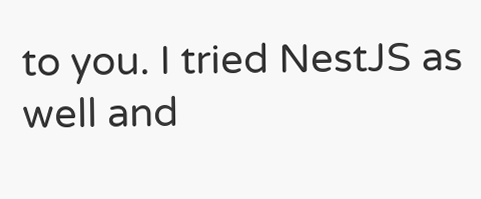to you. I tried NestJS as well and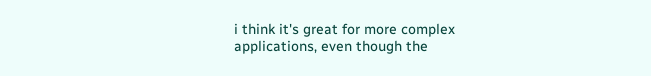i think it's great for more complex applications, even though the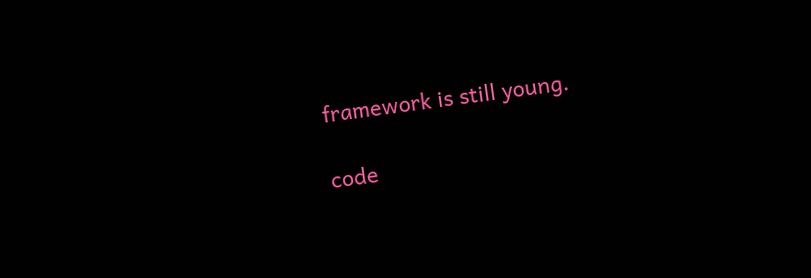framework is still young.

code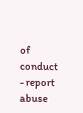of conduct - report abuse